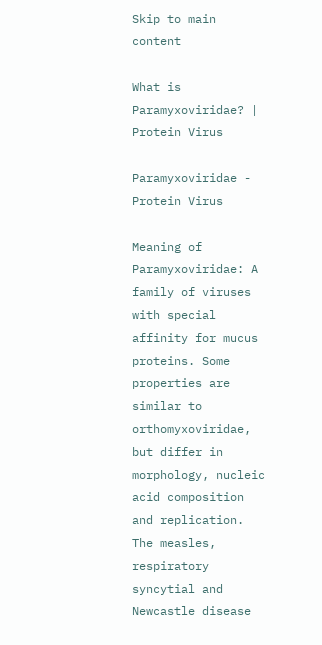Skip to main content

What is Paramyxoviridae? | Protein Virus

Paramyxoviridae - Protein Virus

Meaning of Paramyxoviridae: A family of viruses with special affinity for mucus proteins. Some properties are similar to orthomyxoviridae, but differ in morphology, nucleic acid composition and replication. The measles, respiratory syncytial and Newcastle disease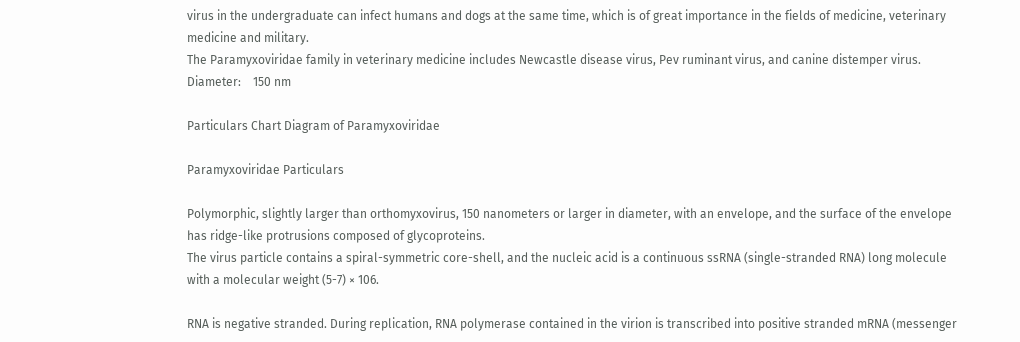virus in the undergraduate can infect humans and dogs at the same time, which is of great importance in the fields of medicine, veterinary medicine and military.
The Paramyxoviridae family in veterinary medicine includes Newcastle disease virus, Pev ruminant virus, and canine distemper virus.
Diameter:    150 nm

Particulars Chart Diagram of Paramyxoviridae

Paramyxoviridae Particulars

Polymorphic, slightly larger than orthomyxovirus, 150 nanometers or larger in diameter, with an envelope, and the surface of the envelope has ridge-like protrusions composed of glycoproteins.
The virus particle contains a spiral-symmetric core-shell, and the nucleic acid is a continuous ssRNA (single-stranded RNA) long molecule with a molecular weight (5-7) × 106.

RNA is negative stranded. During replication, RNA polymerase contained in the virion is transcribed into positive stranded mRNA (messenger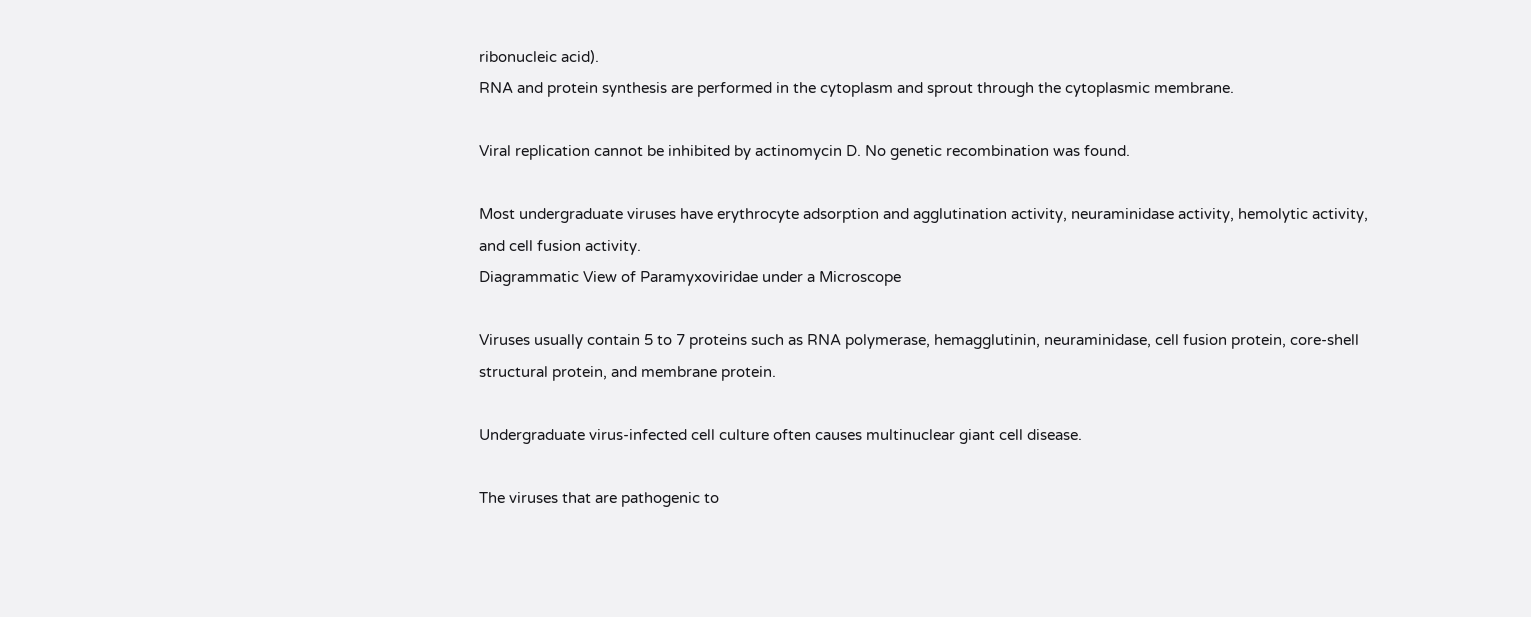ribonucleic acid).
RNA and protein synthesis are performed in the cytoplasm and sprout through the cytoplasmic membrane.

Viral replication cannot be inhibited by actinomycin D. No genetic recombination was found.

Most undergraduate viruses have erythrocyte adsorption and agglutination activity, neuraminidase activity, hemolytic activity, and cell fusion activity.
Diagrammatic View of Paramyxoviridae under a Microscope

Viruses usually contain 5 to 7 proteins such as RNA polymerase, hemagglutinin, neuraminidase, cell fusion protein, core-shell structural protein, and membrane protein.

Undergraduate virus-infected cell culture often causes multinuclear giant cell disease.

The viruses that are pathogenic to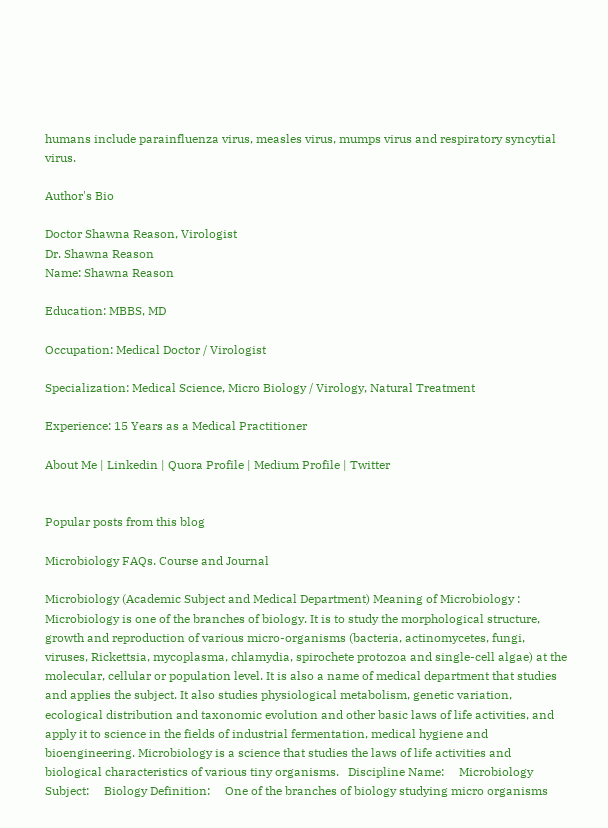humans include parainfluenza virus, measles virus, mumps virus and respiratory syncytial virus.

Author's Bio

Doctor Shawna Reason, Virologist
Dr. Shawna Reason
Name: Shawna Reason

Education: MBBS, MD

Occupation: Medical Doctor / Virologist

Specialization: Medical Science, Micro Biology / Virology, Natural Treatment

Experience: 15 Years as a Medical Practitioner

About Me | Linkedin | Quora Profile | Medium Profile | Twitter


Popular posts from this blog

Microbiology FAQs. Course and Journal

Microbiology (Academic Subject and Medical Department) Meaning of Microbiology : Microbiology is one of the branches of biology. It is to study the morphological structure, growth and reproduction of various micro-organisms (bacteria, actinomycetes, fungi, viruses, Rickettsia, mycoplasma, chlamydia, spirochete protozoa and single-cell algae) at the molecular, cellular or population level. It is also a name of medical department that studies and applies the subject. It also studies physiological metabolism, genetic variation, ecological distribution and taxonomic evolution and other basic laws of life activities, and apply it to science in the fields of industrial fermentation, medical hygiene and bioengineering. Microbiology is a science that studies the laws of life activities and biological characteristics of various tiny organisms.   Discipline Name:     Microbiology Subject:     Biology Definition:     One of the branches of biology studying micro organisms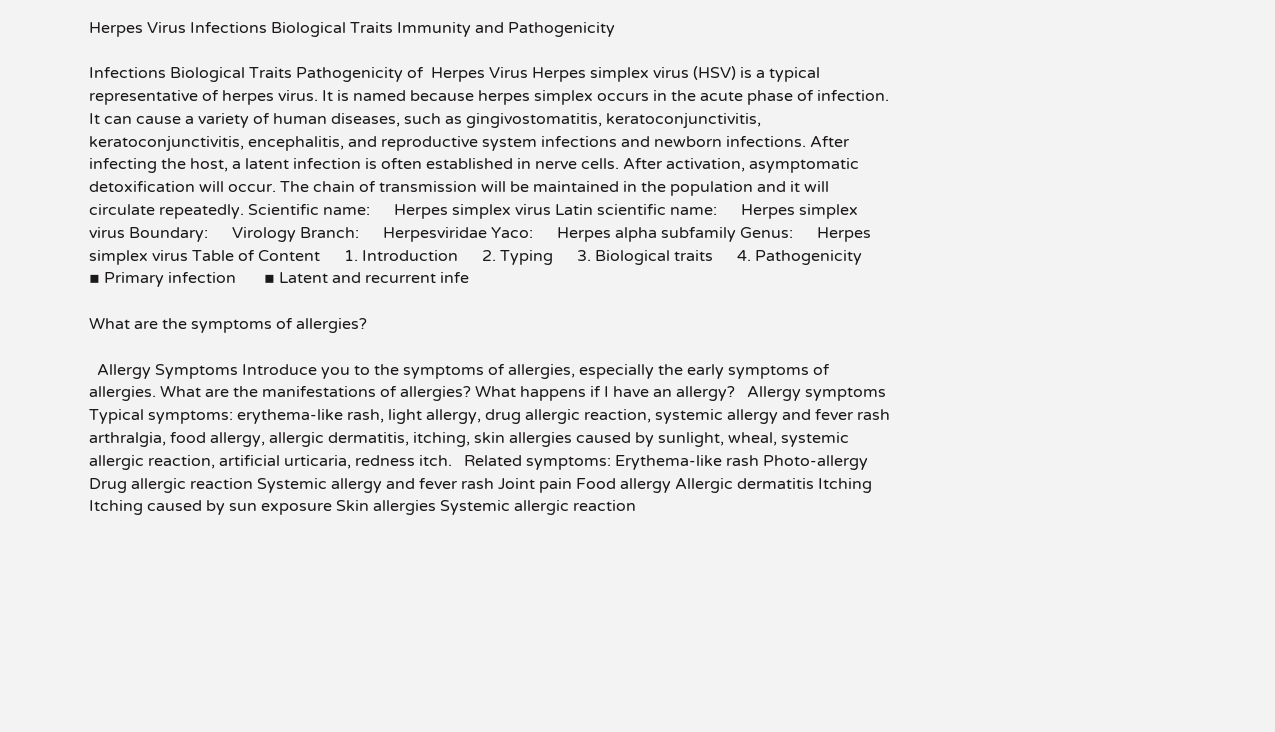Herpes Virus Infections Biological Traits Immunity and Pathogenicity

Infections Biological Traits Pathogenicity of  Herpes Virus Herpes simplex virus (HSV) is a typical representative of herpes virus. It is named because herpes simplex occurs in the acute phase of infection.  It can cause a variety of human diseases, such as gingivostomatitis, keratoconjunctivitis, keratoconjunctivitis, encephalitis, and reproductive system infections and newborn infections. After infecting the host, a latent infection is often established in nerve cells. After activation, asymptomatic detoxification will occur. The chain of transmission will be maintained in the population and it will circulate repeatedly. Scientific name:      Herpes simplex virus Latin scientific name:      Herpes simplex virus Boundary:      Virology Branch:      Herpesviridae Yaco:      Herpes alpha subfamily Genus:      Herpes simplex virus Table of Content      1. Introduction      2. Typing      3. Biological traits      4. Pathogenicity      ▪ Primary infection       ▪ Latent and recurrent infe

What are the symptoms of allergies?

  Allergy Symptoms Introduce you to the symptoms of allergies, especially the early symptoms of allergies. What are the manifestations of allergies? What happens if I have an allergy?   Allergy symptoms Typical symptoms: erythema-like rash, light allergy, drug allergic reaction, systemic allergy and fever rash arthralgia, food allergy, allergic dermatitis, itching, skin allergies caused by sunlight, wheal, systemic allergic reaction, artificial urticaria, redness itch.   Related symptoms: Erythema-like rash Photo-allergy Drug allergic reaction Systemic allergy and fever rash Joint pain Food allergy Allergic dermatitis Itching Itching caused by sun exposure Skin allergies Systemic allergic reaction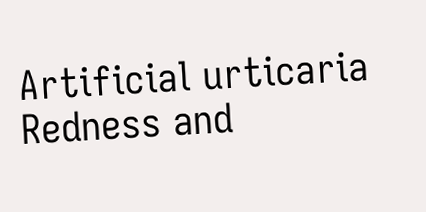Artificial urticaria Redness and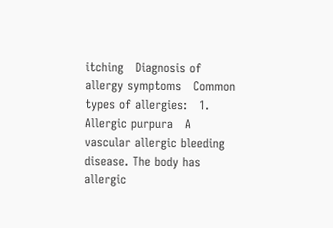itching   Diagnosis of allergy symptoms   Common types of allergies:   1. Allergic purpura   A vascular allergic bleeding disease. The body has allergic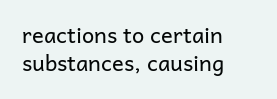reactions to certain substances, causing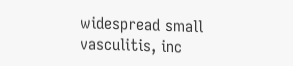widespread small vasculitis, inc